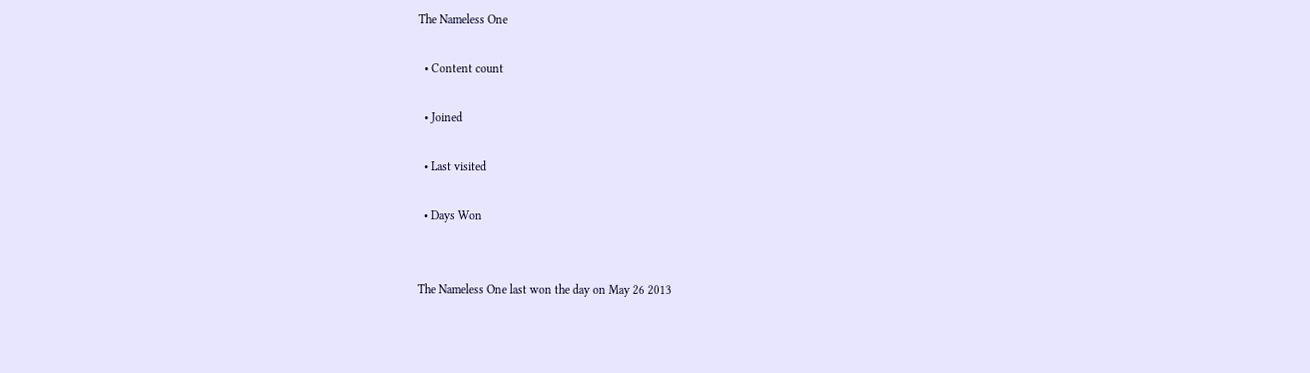The Nameless One

  • Content count

  • Joined

  • Last visited

  • Days Won


The Nameless One last won the day on May 26 2013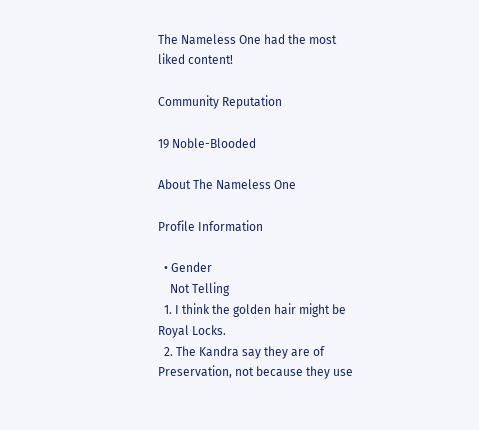The Nameless One had the most liked content!

Community Reputation

19 Noble-Blooded

About The Nameless One

Profile Information

  • Gender
    Not Telling
  1. I think the golden hair might be Royal Locks.
  2. The Kandra say they are of Preservation, not because they use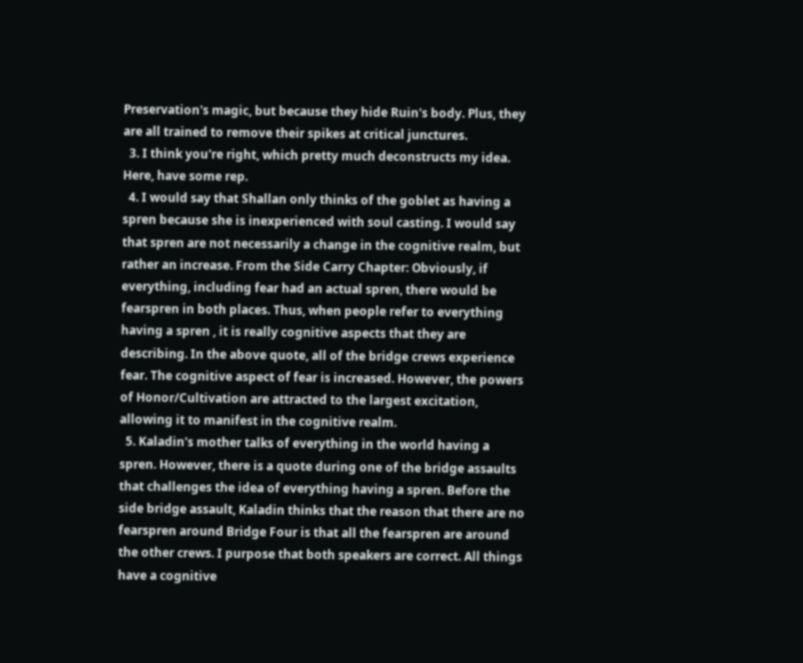Preservation's magic, but because they hide Ruin's body. Plus, they are all trained to remove their spikes at critical junctures.
  3. I think you're right, which pretty much deconstructs my idea. Here, have some rep.
  4. I would say that Shallan only thinks of the goblet as having a spren because she is inexperienced with soul casting. I would say that spren are not necessarily a change in the cognitive realm, but rather an increase. From the Side Carry Chapter: Obviously, if everything, including fear had an actual spren, there would be fearspren in both places. Thus, when people refer to everything having a spren , it is really cognitive aspects that they are describing. In the above quote, all of the bridge crews experience fear. The cognitive aspect of fear is increased. However, the powers of Honor/Cultivation are attracted to the largest excitation, allowing it to manifest in the cognitive realm.
  5. Kaladin's mother talks of everything in the world having a spren. However, there is a quote during one of the bridge assaults that challenges the idea of everything having a spren. Before the side bridge assault, Kaladin thinks that the reason that there are no fearspren around Bridge Four is that all the fearspren are around the other crews. I purpose that both speakers are correct. All things have a cognitive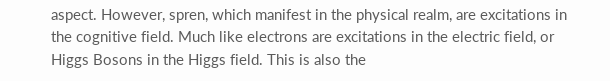aspect. However, spren, which manifest in the physical realm, are excitations in the cognitive field. Much like electrons are excitations in the electric field, or Higgs Bosons in the Higgs field. This is also the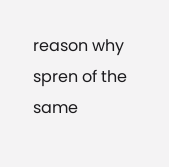reason why spren of the same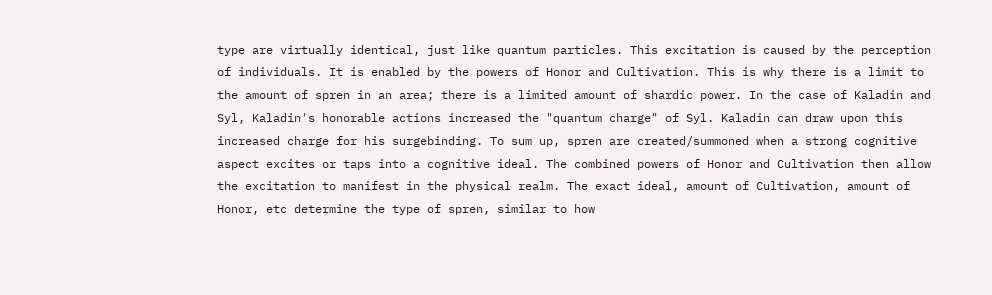type are virtually identical, just like quantum particles. This excitation is caused by the perception of individuals. It is enabled by the powers of Honor and Cultivation. This is why there is a limit to the amount of spren in an area; there is a limited amount of shardic power. In the case of Kaladin and Syl, Kaladin's honorable actions increased the "quantum charge" of Syl. Kaladin can draw upon this increased charge for his surgebinding. To sum up, spren are created/summoned when a strong cognitive aspect excites or taps into a cognitive ideal. The combined powers of Honor and Cultivation then allow the excitation to manifest in the physical realm. The exact ideal, amount of Cultivation, amount of Honor, etc determine the type of spren, similar to how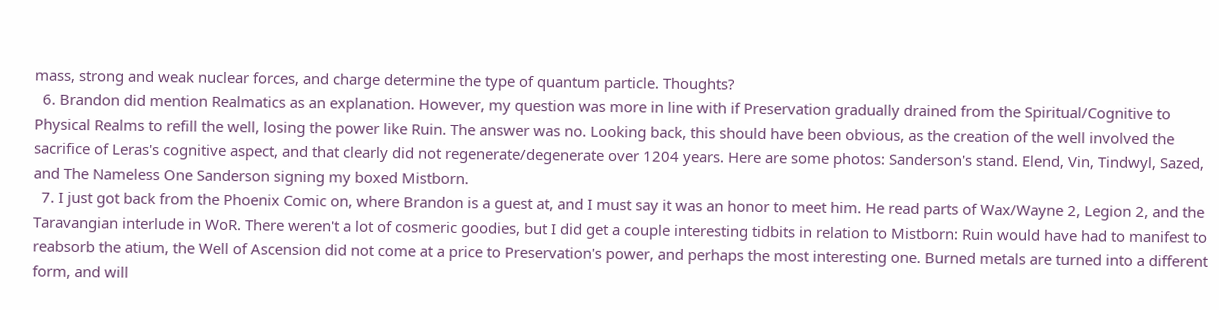mass, strong and weak nuclear forces, and charge determine the type of quantum particle. Thoughts?
  6. Brandon did mention Realmatics as an explanation. However, my question was more in line with if Preservation gradually drained from the Spiritual/Cognitive to Physical Realms to refill the well, losing the power like Ruin. The answer was no. Looking back, this should have been obvious, as the creation of the well involved the sacrifice of Leras's cognitive aspect, and that clearly did not regenerate/degenerate over 1204 years. Here are some photos: Sanderson's stand. Elend, Vin, Tindwyl, Sazed, and The Nameless One Sanderson signing my boxed Mistborn.
  7. I just got back from the Phoenix Comic on, where Brandon is a guest at, and I must say it was an honor to meet him. He read parts of Wax/Wayne 2, Legion 2, and the Taravangian interlude in WoR. There weren't a lot of cosmeric goodies, but I did get a couple interesting tidbits in relation to Mistborn: Ruin would have had to manifest to reabsorb the atium, the Well of Ascension did not come at a price to Preservation's power, and perhaps the most interesting one. Burned metals are turned into a different form, and will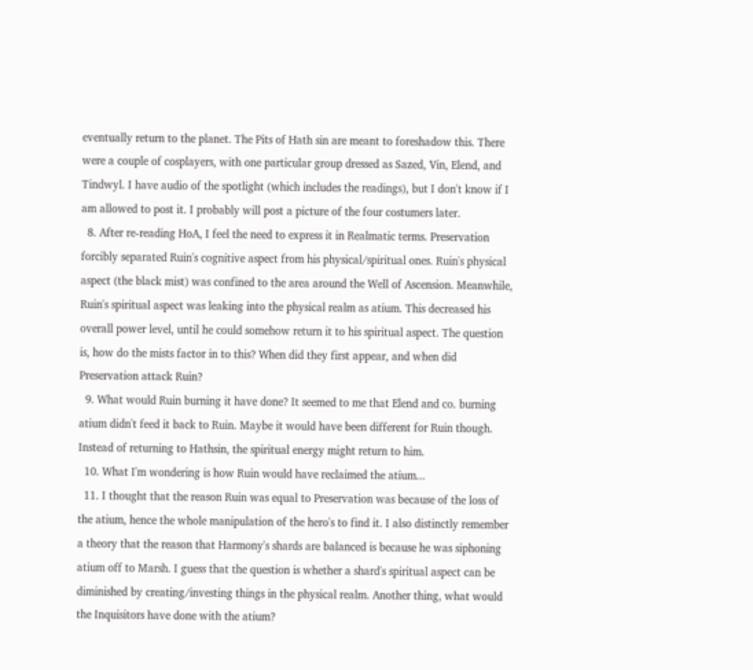eventually return to the planet. The Pits of Hath sin are meant to foreshadow this. There were a couple of cosplayers, with one particular group dressed as Sazed, Vin, Elend, and Tindwyl. I have audio of the spotlight (which includes the readings), but I don't know if I am allowed to post it. I probably will post a picture of the four costumers later.
  8. After re-reading HoA, I feel the need to express it in Realmatic terms. Preservation forcibly separated Ruin's cognitive aspect from his physical/spiritual ones. Ruin's physical aspect (the black mist) was confined to the area around the Well of Ascension. Meanwhile, Ruin's spiritual aspect was leaking into the physical realm as atium. This decreased his overall power level, until he could somehow return it to his spiritual aspect. The question is, how do the mists factor in to this? When did they first appear, and when did Preservation attack Ruin?
  9. What would Ruin burning it have done? It seemed to me that Elend and co. burning atium didn't feed it back to Ruin. Maybe it would have been different for Ruin though. Instead of returning to Hathsin, the spiritual energy might return to him.
  10. What I'm wondering is how Ruin would have reclaimed the atium...
  11. I thought that the reason Ruin was equal to Preservation was because of the loss of the atium, hence the whole manipulation of the hero's to find it. I also distinctly remember a theory that the reason that Harmony's shards are balanced is because he was siphoning atium off to Marsh. I guess that the question is whether a shard's spiritual aspect can be diminished by creating/investing things in the physical realm. Another thing, what would the Inquisitors have done with the atium?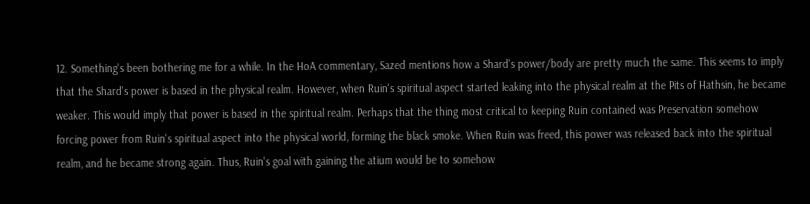12. Something's been bothering me for a while. In the HoA commentary, Sazed mentions how a Shard's power/body are pretty much the same. This seems to imply that the Shard's power is based in the physical realm. However, when Ruin's spiritual aspect started leaking into the physical realm at the Pits of Hathsin, he became weaker. This would imply that power is based in the spiritual realm. Perhaps that the thing most critical to keeping Ruin contained was Preservation somehow forcing power from Ruin's spiritual aspect into the physical world, forming the black smoke. When Ruin was freed, this power was released back into the spiritual realm, and he became strong again. Thus, Ruin's goal with gaining the atium would be to somehow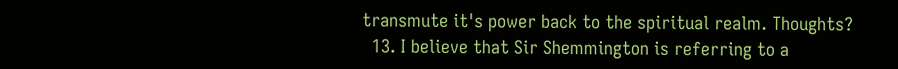transmute it's power back to the spiritual realm. Thoughts?
  13. I believe that Sir Shemmington is referring to a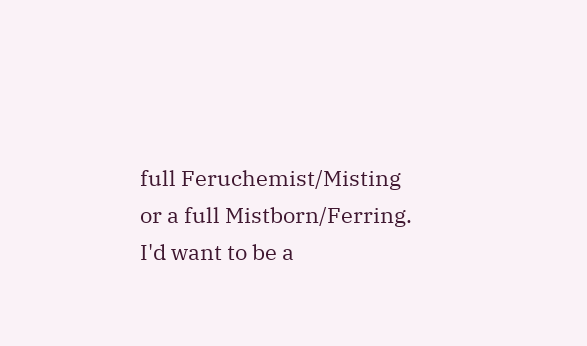full Feruchemist/Misting or a full Mistborn/Ferring. I'd want to be a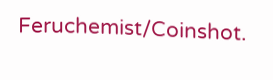Feruchemist/Coinshot.